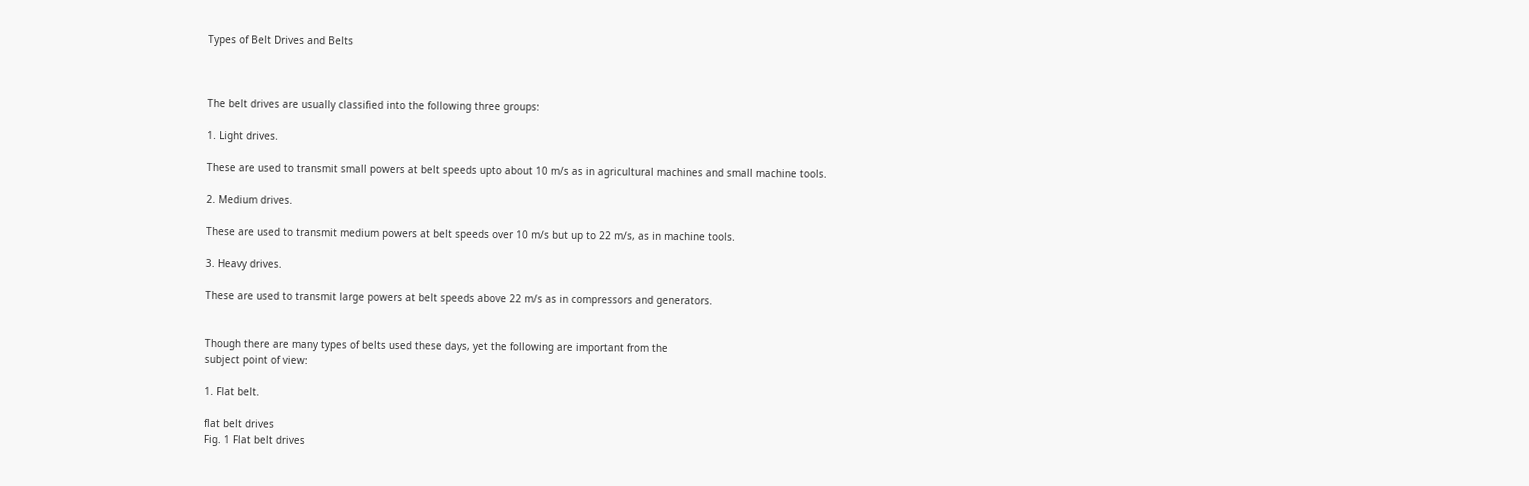Types of Belt Drives and Belts



The belt drives are usually classified into the following three groups:

1. Light drives.

These are used to transmit small powers at belt speeds upto about 10 m/s as in agricultural machines and small machine tools.

2. Medium drives.

These are used to transmit medium powers at belt speeds over 10 m/s but up to 22 m/s, as in machine tools.

3. Heavy drives.

These are used to transmit large powers at belt speeds above 22 m/s as in compressors and generators.


Though there are many types of belts used these days, yet the following are important from the
subject point of view:

1. Flat belt.

flat belt drives
Fig. 1 Flat belt drives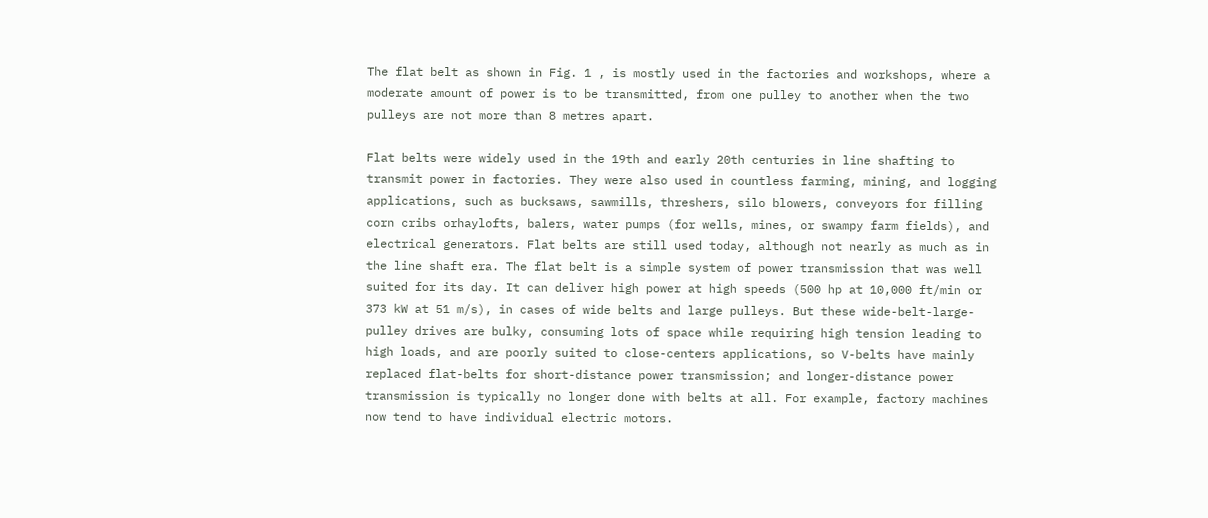The flat belt as shown in Fig. 1 , is mostly used in the factories and workshops, where a moderate amount of power is to be transmitted, from one pulley to another when the two pulleys are not more than 8 metres apart.

Flat belts were widely used in the 19th and early 20th centuries in line shafting to transmit power in factories. They were also used in countless farming, mining, and logging applications, such as bucksaws, sawmills, threshers, silo blowers, conveyors for filling corn cribs orhaylofts, balers, water pumps (for wells, mines, or swampy farm fields), and electrical generators. Flat belts are still used today, although not nearly as much as in the line shaft era. The flat belt is a simple system of power transmission that was well suited for its day. It can deliver high power at high speeds (500 hp at 10,000 ft/min or 373 kW at 51 m/s), in cases of wide belts and large pulleys. But these wide-belt-large-pulley drives are bulky, consuming lots of space while requiring high tension leading to high loads, and are poorly suited to close-centers applications, so V-belts have mainly replaced flat-belts for short-distance power transmission; and longer-distance power transmission is typically no longer done with belts at all. For example, factory machines now tend to have individual electric motors.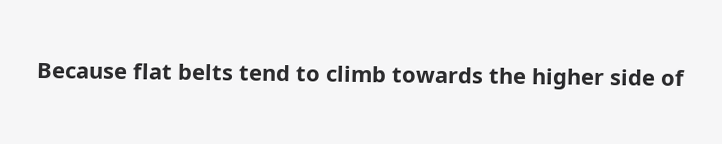Because flat belts tend to climb towards the higher side of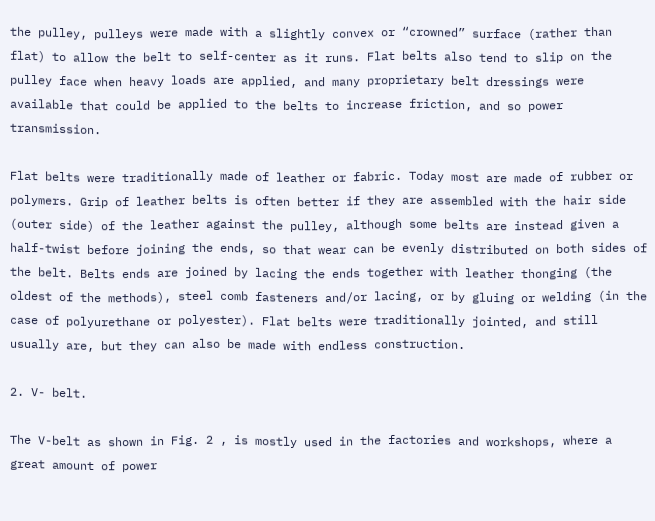the pulley, pulleys were made with a slightly convex or “crowned” surface (rather than flat) to allow the belt to self-center as it runs. Flat belts also tend to slip on the pulley face when heavy loads are applied, and many proprietary belt dressings were available that could be applied to the belts to increase friction, and so power transmission.

Flat belts were traditionally made of leather or fabric. Today most are made of rubber or polymers. Grip of leather belts is often better if they are assembled with the hair side (outer side) of the leather against the pulley, although some belts are instead given a half-twist before joining the ends, so that wear can be evenly distributed on both sides of the belt. Belts ends are joined by lacing the ends together with leather thonging (the oldest of the methods), steel comb fasteners and/or lacing, or by gluing or welding (in the case of polyurethane or polyester). Flat belts were traditionally jointed, and still usually are, but they can also be made with endless construction.

2. V- belt.

The V-belt as shown in Fig. 2 , is mostly used in the factories and workshops, where a great amount of power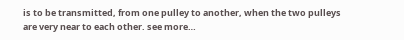is to be transmitted, from one pulley to another, when the two pulleys are very near to each other. see more…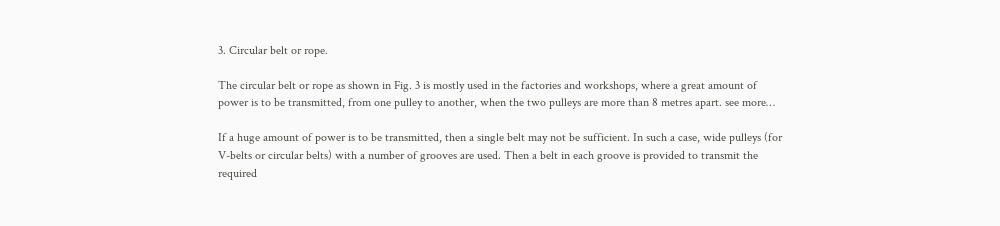3. Circular belt or rope.

The circular belt or rope as shown in Fig. 3 is mostly used in the factories and workshops, where a great amount of power is to be transmitted, from one pulley to another, when the two pulleys are more than 8 metres apart. see more…

If a huge amount of power is to be transmitted, then a single belt may not be sufficient. In such a case, wide pulleys (for V-belts or circular belts) with a number of grooves are used. Then a belt in each groove is provided to transmit the required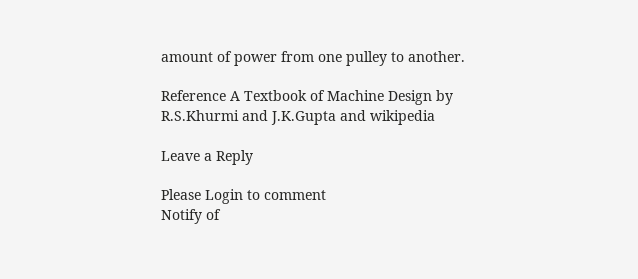amount of power from one pulley to another.

Reference A Textbook of Machine Design by R.S.Khurmi and J.K.Gupta and wikipedia

Leave a Reply

Please Login to comment
Notify of